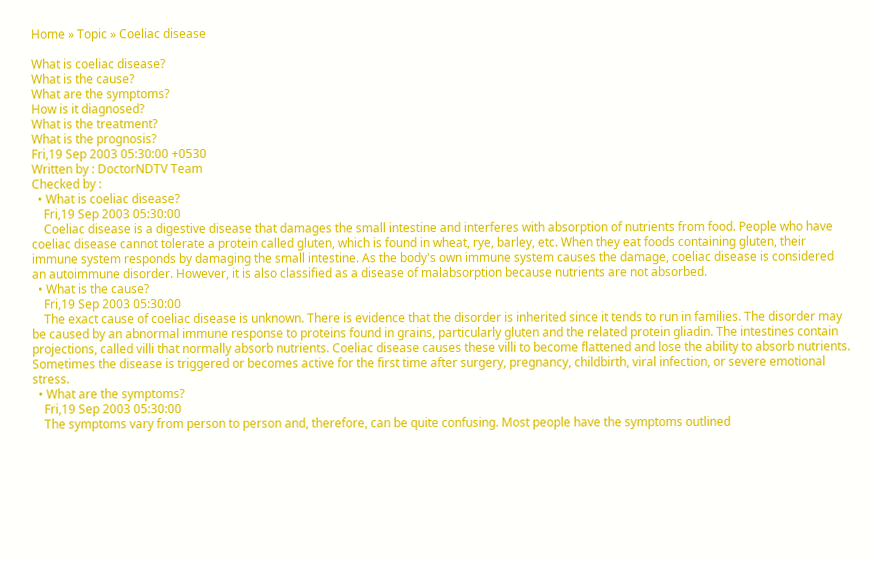Home » Topic » Coeliac disease

What is coeliac disease?
What is the cause?
What are the symptoms?
How is it diagnosed?
What is the treatment?
What is the prognosis?
Fri,19 Sep 2003 05:30:00 +0530
Written by : DoctorNDTV Team
Checked by :
  • What is coeliac disease?
    Fri,19 Sep 2003 05:30:00
    Coeliac disease is a digestive disease that damages the small intestine and interferes with absorption of nutrients from food. People who have coeliac disease cannot tolerate a protein called gluten, which is found in wheat, rye, barley, etc. When they eat foods containing gluten, their immune system responds by damaging the small intestine. As the body's own immune system causes the damage, coeliac disease is considered an autoimmune disorder. However, it is also classified as a disease of malabsorption because nutrients are not absorbed.
  • What is the cause?
    Fri,19 Sep 2003 05:30:00
    The exact cause of coeliac disease is unknown. There is evidence that the disorder is inherited since it tends to run in families. The disorder may be caused by an abnormal immune response to proteins found in grains, particularly gluten and the related protein gliadin. The intestines contain projections, called villi that normally absorb nutrients. Coeliac disease causes these villi to become flattened and lose the ability to absorb nutrients. Sometimes the disease is triggered or becomes active for the first time after surgery, pregnancy, childbirth, viral infection, or severe emotional stress.
  • What are the symptoms?
    Fri,19 Sep 2003 05:30:00
    The symptoms vary from person to person and, therefore, can be quite confusing. Most people have the symptoms outlined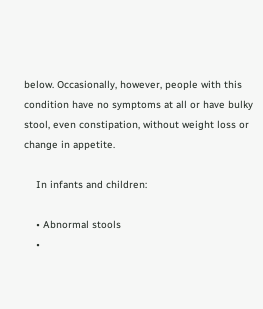below. Occasionally, however, people with this condition have no symptoms at all or have bulky stool, even constipation, without weight loss or change in appetite.

    In infants and children:

    • Abnormal stools
    •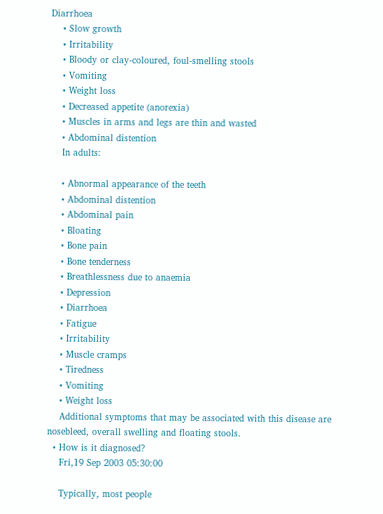Diarrhoea
    • Slow growth
    • Irritability
    • Bloody or clay-coloured, foul-smelling stools
    • Vomiting
    • Weight loss
    • Decreased appetite (anorexia)
    • Muscles in arms and legs are thin and wasted
    • Abdominal distention
    In adults:

    • Abnormal appearance of the teeth
    • Abdominal distention
    • Abdominal pain
    • Bloating
    • Bone pain
    • Bone tenderness
    • Breathlessness due to anaemia
    • Depression
    • Diarrhoea
    • Fatigue
    • Irritability
    • Muscle cramps
    • Tiredness
    • Vomiting
    • Weight loss
    Additional symptoms that may be associated with this disease are nosebleed, overall swelling and floating stools.
  • How is it diagnosed?
    Fri,19 Sep 2003 05:30:00

    Typically, most people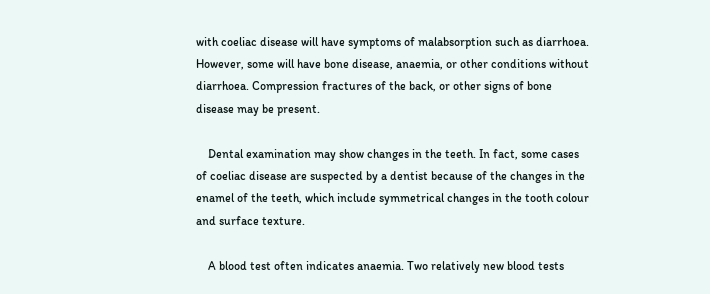with coeliac disease will have symptoms of malabsorption such as diarrhoea. However, some will have bone disease, anaemia, or other conditions without diarrhoea. Compression fractures of the back, or other signs of bone disease may be present.

    Dental examination may show changes in the teeth. In fact, some cases of coeliac disease are suspected by a dentist because of the changes in the enamel of the teeth, which include symmetrical changes in the tooth colour and surface texture.

    A blood test often indicates anaemia. Two relatively new blood tests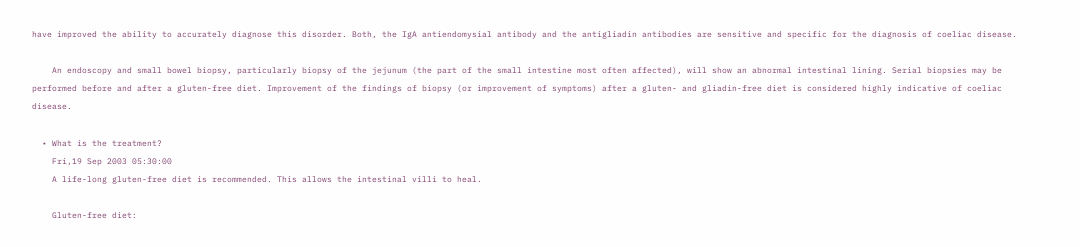have improved the ability to accurately diagnose this disorder. Both, the IgA antiendomysial antibody and the antigliadin antibodies are sensitive and specific for the diagnosis of coeliac disease.

    An endoscopy and small bowel biopsy, particularly biopsy of the jejunum (the part of the small intestine most often affected), will show an abnormal intestinal lining. Serial biopsies may be performed before and after a gluten-free diet. Improvement of the findings of biopsy (or improvement of symptoms) after a gluten- and gliadin-free diet is considered highly indicative of coeliac disease.

  • What is the treatment?
    Fri,19 Sep 2003 05:30:00
    A life-long gluten-free diet is recommended. This allows the intestinal villi to heal.

    Gluten-free diet: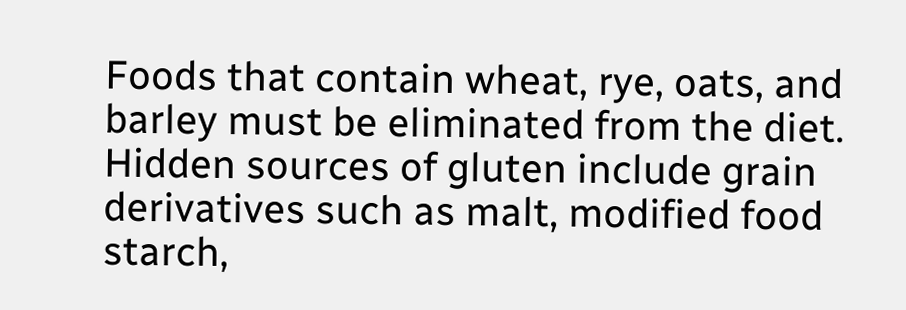Foods that contain wheat, rye, oats, and barley must be eliminated from the diet. Hidden sources of gluten include grain derivatives such as malt, modified food starch,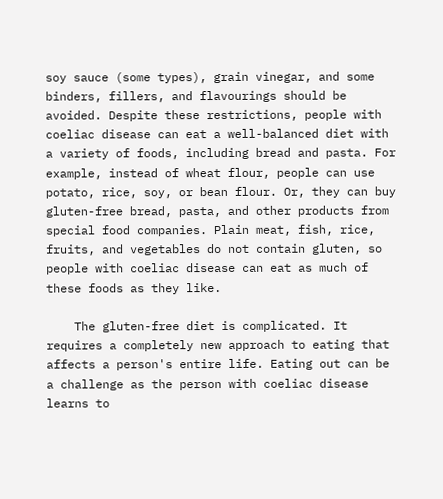soy sauce (some types), grain vinegar, and some binders, fillers, and flavourings should be avoided. Despite these restrictions, people with coeliac disease can eat a well-balanced diet with a variety of foods, including bread and pasta. For example, instead of wheat flour, people can use potato, rice, soy, or bean flour. Or, they can buy gluten-free bread, pasta, and other products from special food companies. Plain meat, fish, rice, fruits, and vegetables do not contain gluten, so people with coeliac disease can eat as much of these foods as they like.

    The gluten-free diet is complicated. It requires a completely new approach to eating that affects a person's entire life. Eating out can be a challenge as the person with coeliac disease learns to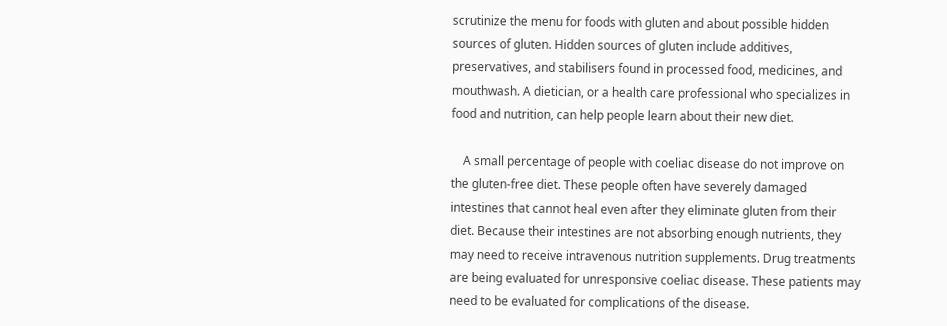scrutinize the menu for foods with gluten and about possible hidden sources of gluten. Hidden sources of gluten include additives, preservatives, and stabilisers found in processed food, medicines, and mouthwash. A dietician, or a health care professional who specializes in food and nutrition, can help people learn about their new diet.

    A small percentage of people with coeliac disease do not improve on the gluten-free diet. These people often have severely damaged intestines that cannot heal even after they eliminate gluten from their diet. Because their intestines are not absorbing enough nutrients, they may need to receive intravenous nutrition supplements. Drug treatments are being evaluated for unresponsive coeliac disease. These patients may need to be evaluated for complications of the disease.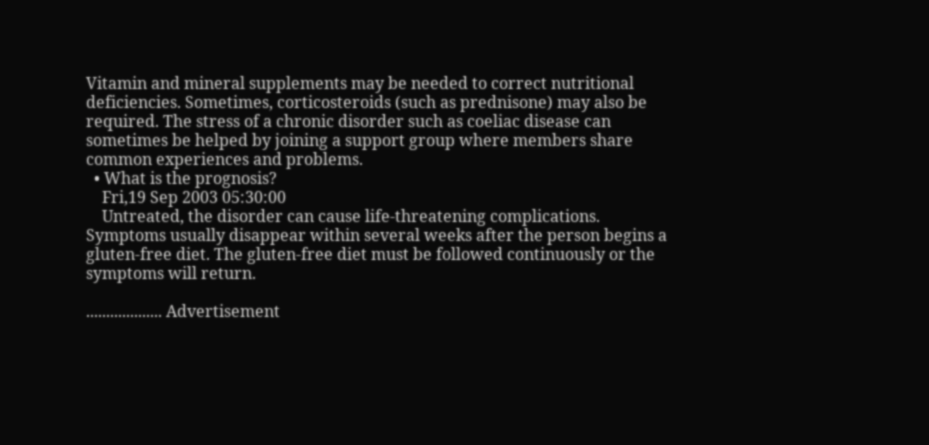Vitamin and mineral supplements may be needed to correct nutritional deficiencies. Sometimes, corticosteroids (such as prednisone) may also be required. The stress of a chronic disorder such as coeliac disease can sometimes be helped by joining a support group where members share common experiences and problems.
  • What is the prognosis?
    Fri,19 Sep 2003 05:30:00
    Untreated, the disorder can cause life-threatening complications. Symptoms usually disappear within several weeks after the person begins a gluten-free diet. The gluten-free diet must be followed continuously or the symptoms will return.

................... Advertisement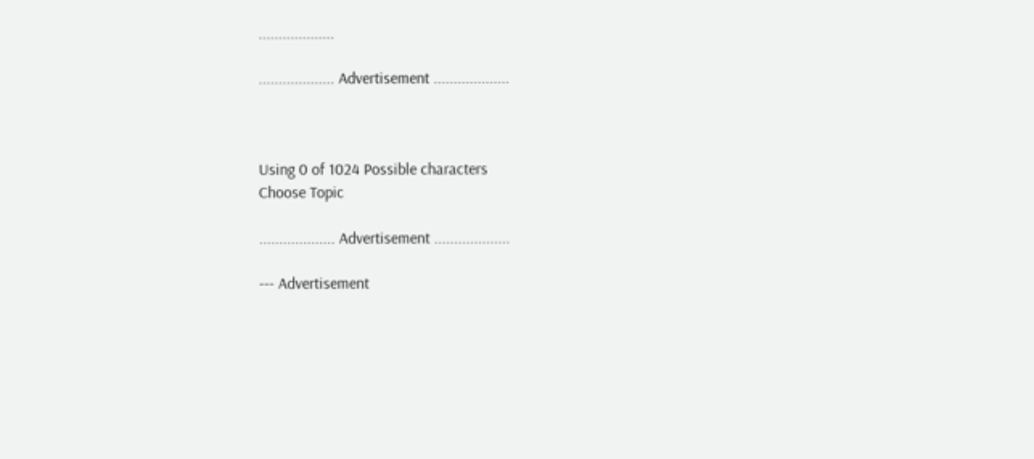...................

................... Advertisement ...................



Using 0 of 1024 Possible characters
Choose Topic

................... Advertisement ...................

--- Advertisement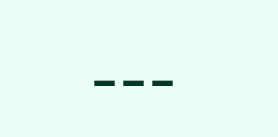---